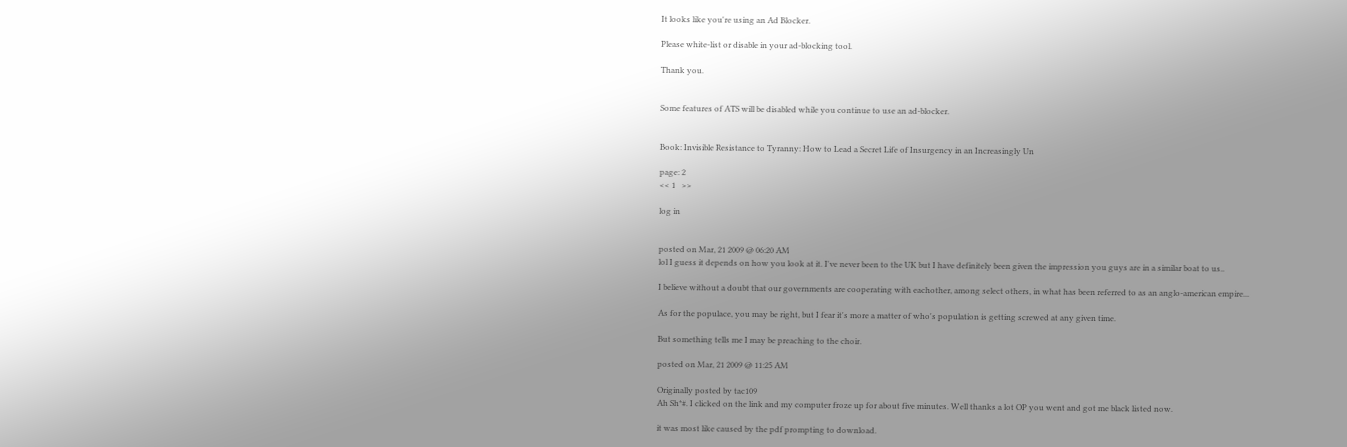It looks like you're using an Ad Blocker.

Please white-list or disable in your ad-blocking tool.

Thank you.


Some features of ATS will be disabled while you continue to use an ad-blocker.


Book: Invisible Resistance to Tyranny: How to Lead a Secret Life of Insurgency in an Increasingly Un

page: 2
<< 1   >>

log in


posted on Mar, 21 2009 @ 06:20 AM
lol I guess it depends on how you look at it. I've never been to the UK but I have definitely been given the impression you guys are in a similar boat to us..

I believe without a doubt that our governments are cooperating with eachother, among select others, in what has been referred to as an anglo-american empire...

As for the populace, you may be right, but I fear it's more a matter of who's population is getting screwed at any given time.

But something tells me I may be preaching to the choir.

posted on Mar, 21 2009 @ 11:25 AM

Originally posted by tac109
Ah Sh*#. I clicked on the link and my computer froze up for about five minutes. Well thanks a lot OP you went and got me black listed now.

it was most like caused by the pdf prompting to download.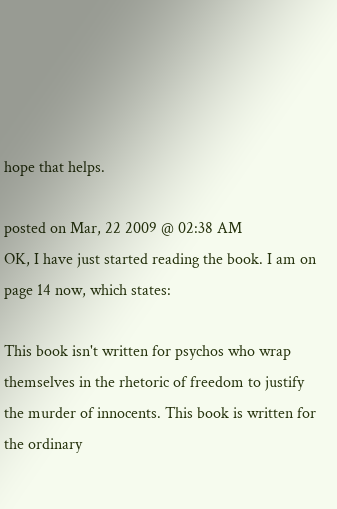hope that helps.

posted on Mar, 22 2009 @ 02:38 AM
OK, I have just started reading the book. I am on page 14 now, which states:

This book isn't written for psychos who wrap themselves in the rhetoric of freedom to justify the murder of innocents. This book is written for the ordinary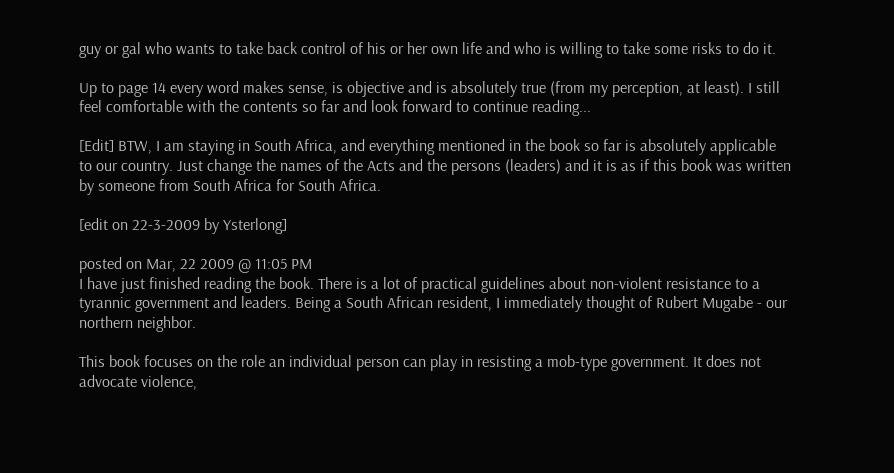guy or gal who wants to take back control of his or her own life and who is willing to take some risks to do it.

Up to page 14 every word makes sense, is objective and is absolutely true (from my perception, at least). I still feel comfortable with the contents so far and look forward to continue reading...

[Edit] BTW, I am staying in South Africa, and everything mentioned in the book so far is absolutely applicable to our country. Just change the names of the Acts and the persons (leaders) and it is as if this book was written by someone from South Africa for South Africa.

[edit on 22-3-2009 by Ysterlong]

posted on Mar, 22 2009 @ 11:05 PM
I have just finished reading the book. There is a lot of practical guidelines about non-violent resistance to a tyrannic government and leaders. Being a South African resident, I immediately thought of Rubert Mugabe - our northern neighbor.

This book focuses on the role an individual person can play in resisting a mob-type government. It does not advocate violence,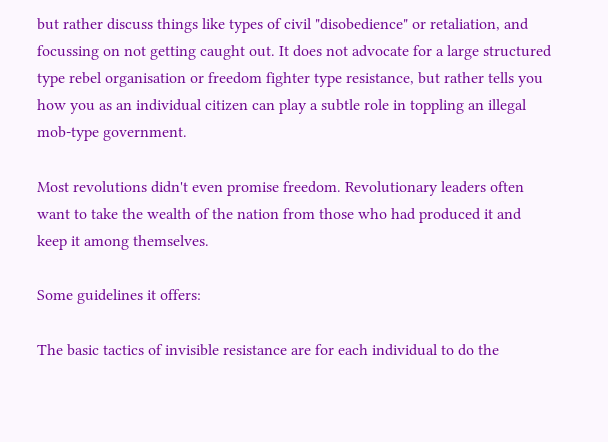but rather discuss things like types of civil "disobedience" or retaliation, and focussing on not getting caught out. It does not advocate for a large structured type rebel organisation or freedom fighter type resistance, but rather tells you how you as an individual citizen can play a subtle role in toppling an illegal mob-type government.

Most revolutions didn't even promise freedom. Revolutionary leaders often want to take the wealth of the nation from those who had produced it and keep it among themselves.

Some guidelines it offers:

The basic tactics of invisible resistance are for each individual to do the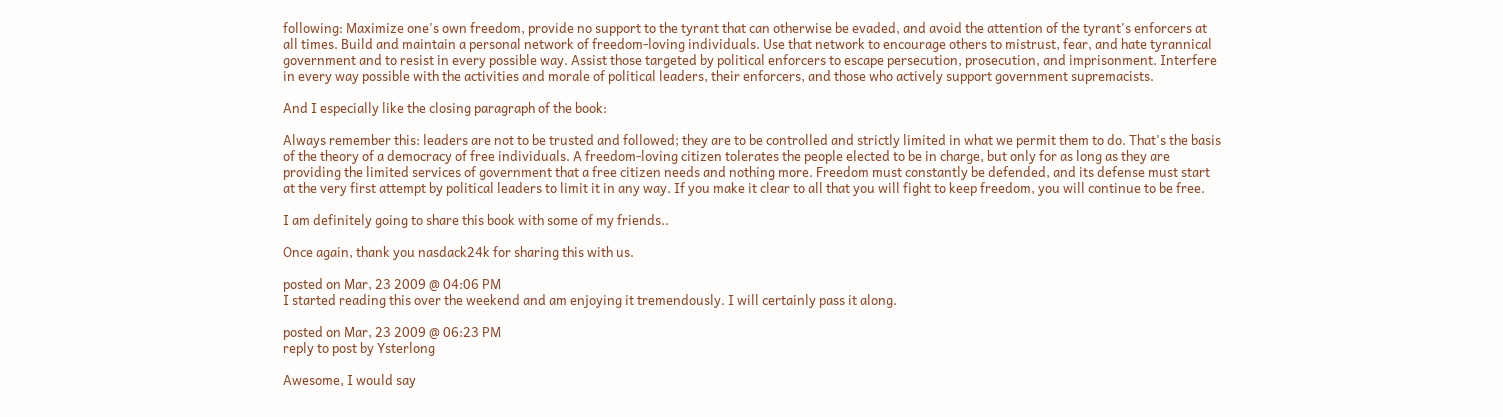following: Maximize one's own freedom, provide no support to the tyrant that can otherwise be evaded, and avoid the attention of the tyrant's enforcers at all times. Build and maintain a personal network of freedom-loving individuals. Use that network to encourage others to mistrust, fear, and hate tyrannical government and to resist in every possible way. Assist those targeted by political enforcers to escape persecution, prosecution, and imprisonment. Interfere in every way possible with the activities and morale of political leaders, their enforcers, and those who actively support government supremacists.

And I especially like the closing paragraph of the book:

Always remember this: leaders are not to be trusted and followed; they are to be controlled and strictly limited in what we permit them to do. That's the basis of the theory of a democracy of free individuals. A freedom-loving citizen tolerates the people elected to be in charge, but only for as long as they are providing the limited services of government that a free citizen needs and nothing more. Freedom must constantly be defended, and its defense must start at the very first attempt by political leaders to limit it in any way. If you make it clear to all that you will fight to keep freedom, you will continue to be free.

I am definitely going to share this book with some of my friends..

Once again, thank you nasdack24k for sharing this with us.

posted on Mar, 23 2009 @ 04:06 PM
I started reading this over the weekend and am enjoying it tremendously. I will certainly pass it along.

posted on Mar, 23 2009 @ 06:23 PM
reply to post by Ysterlong

Awesome, I would say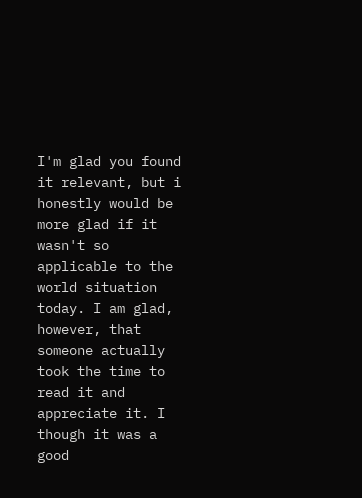I'm glad you found it relevant, but i honestly would be more glad if it wasn't so applicable to the world situation today. I am glad, however, that someone actually took the time to read it and appreciate it. I though it was a good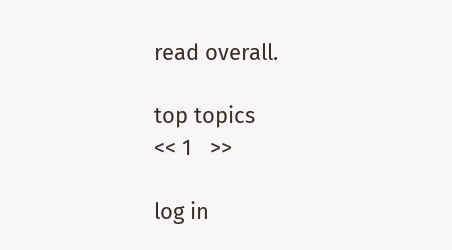read overall.

top topics
<< 1   >>

log in